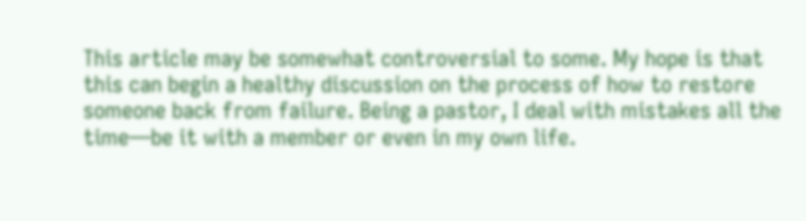This article may be somewhat controversial to some. My hope is that this can begin a healthy discussion on the process of how to restore someone back from failure. Being a pastor, I deal with mistakes all the time—be it with a member or even in my own life.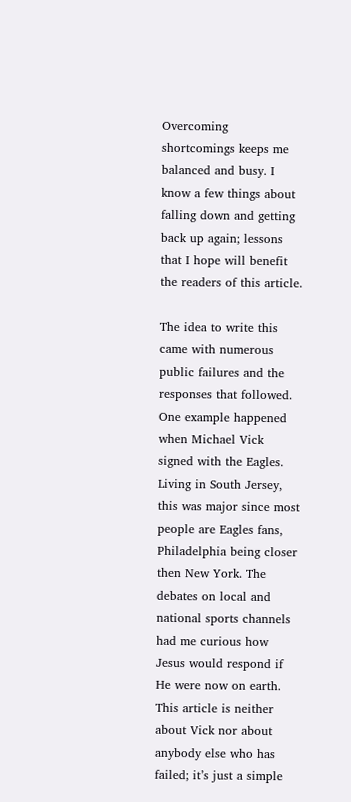Overcoming shortcomings keeps me balanced and busy. I know a few things about falling down and getting back up again; lessons that I hope will benefit the readers of this article.

The idea to write this came with numerous public failures and the responses that followed. One example happened when Michael Vick signed with the Eagles. Living in South Jersey, this was major since most people are Eagles fans, Philadelphia being closer then New York. The debates on local and national sports channels had me curious how Jesus would respond if He were now on earth. This article is neither about Vick nor about anybody else who has failed; it’s just a simple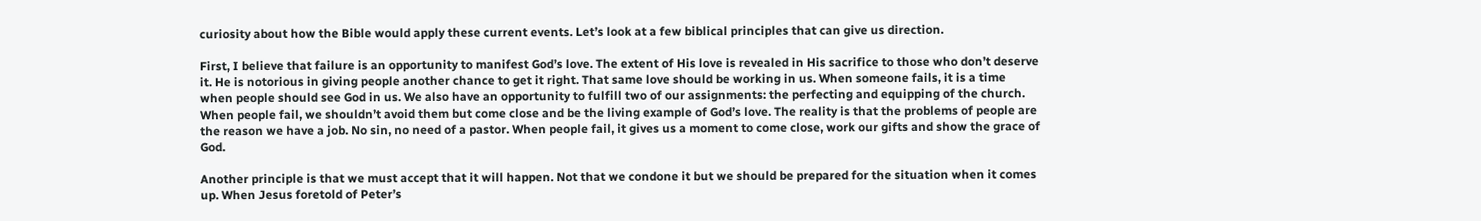curiosity about how the Bible would apply these current events. Let’s look at a few biblical principles that can give us direction.

First, I believe that failure is an opportunity to manifest God’s love. The extent of His love is revealed in His sacrifice to those who don’t deserve it. He is notorious in giving people another chance to get it right. That same love should be working in us. When someone fails, it is a time when people should see God in us. We also have an opportunity to fulfill two of our assignments: the perfecting and equipping of the church. When people fail, we shouldn’t avoid them but come close and be the living example of God’s love. The reality is that the problems of people are the reason we have a job. No sin, no need of a pastor. When people fail, it gives us a moment to come close, work our gifts and show the grace of God.

Another principle is that we must accept that it will happen. Not that we condone it but we should be prepared for the situation when it comes up. When Jesus foretold of Peter’s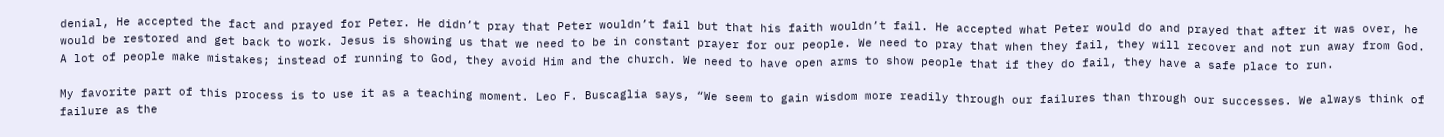denial, He accepted the fact and prayed for Peter. He didn’t pray that Peter wouldn’t fail but that his faith wouldn’t fail. He accepted what Peter would do and prayed that after it was over, he would be restored and get back to work. Jesus is showing us that we need to be in constant prayer for our people. We need to pray that when they fail, they will recover and not run away from God. A lot of people make mistakes; instead of running to God, they avoid Him and the church. We need to have open arms to show people that if they do fail, they have a safe place to run.

My favorite part of this process is to use it as a teaching moment. Leo F. Buscaglia says, “We seem to gain wisdom more readily through our failures than through our successes. We always think of failure as the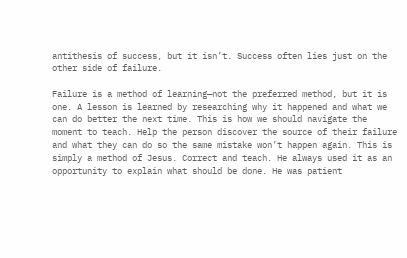antithesis of success, but it isn’t. Success often lies just on the other side of failure.

Failure is a method of learning—not the preferred method, but it is one. A lesson is learned by researching why it happened and what we can do better the next time. This is how we should navigate the moment to teach. Help the person discover the source of their failure and what they can do so the same mistake won’t happen again. This is simply a method of Jesus. Correct and teach. He always used it as an opportunity to explain what should be done. He was patient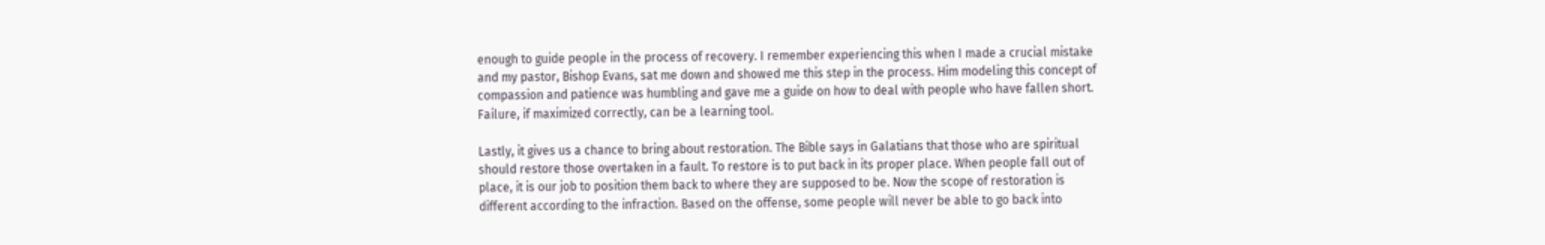enough to guide people in the process of recovery. I remember experiencing this when I made a crucial mistake and my pastor, Bishop Evans, sat me down and showed me this step in the process. Him modeling this concept of compassion and patience was humbling and gave me a guide on how to deal with people who have fallen short. Failure, if maximized correctly, can be a learning tool.

Lastly, it gives us a chance to bring about restoration. The Bible says in Galatians that those who are spiritual should restore those overtaken in a fault. To restore is to put back in its proper place. When people fall out of place, it is our job to position them back to where they are supposed to be. Now the scope of restoration is different according to the infraction. Based on the offense, some people will never be able to go back into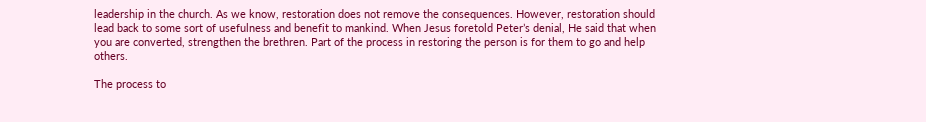leadership in the church. As we know, restoration does not remove the consequences. However, restoration should lead back to some sort of usefulness and benefit to mankind. When Jesus foretold Peter’s denial, He said that when you are converted, strengthen the brethren. Part of the process in restoring the person is for them to go and help others.

The process to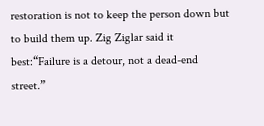restoration is not to keep the person down but to build them up. Zig Ziglar said it best:“Failure is a detour, not a dead-end street.”